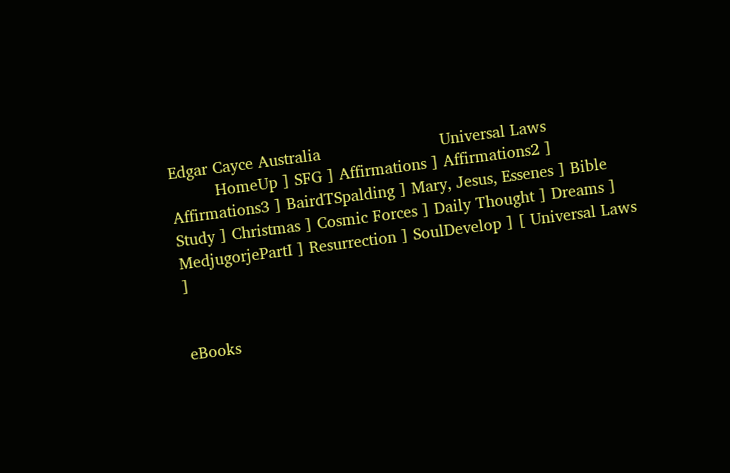Edgar Cayce Australia                        Universal Laws
         HomeUp ] SFG ] Affirmations ] Affirmations2 ] Affirmations3 ] BairdTSpalding ] Mary, Jesus, Essenes ] Bible Study ] Christmas ] Cosmic Forces ] Daily Thought ] Dreams ] MedjugorjePartI ] Resurrection ] SoulDevelop ] [ Universal Laws ]


eBooks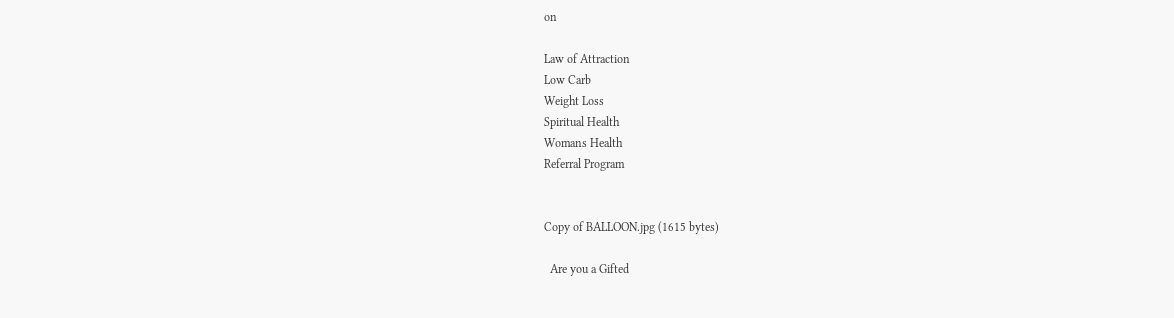on

Law of Attraction
Low Carb
Weight Loss
Spiritual Health
Womans Health
Referral Program


Copy of BALLOON.jpg (1615 bytes)

  Are you a Gifted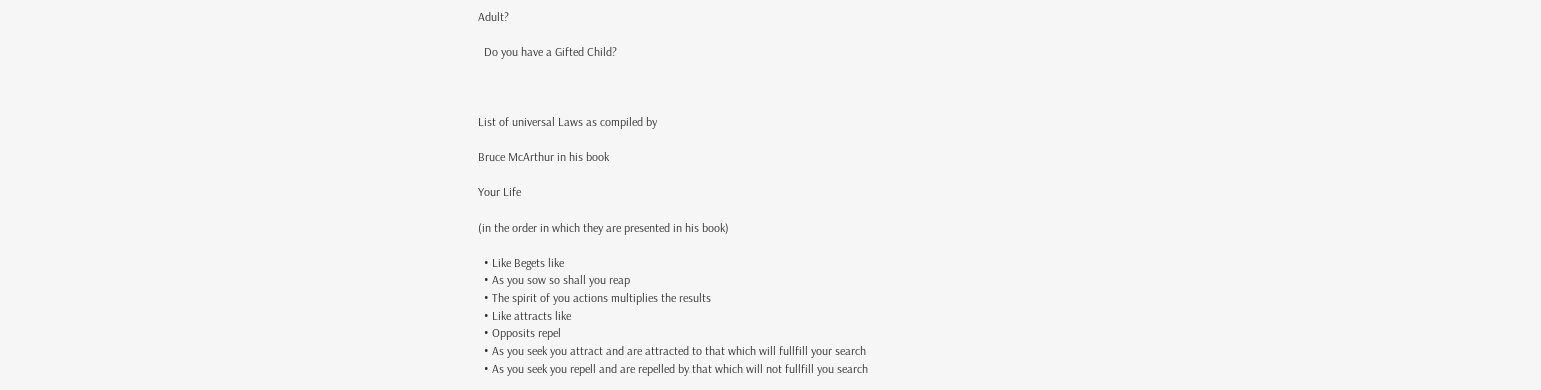Adult?

  Do you have a Gifted Child?



List of universal Laws as compiled by

Bruce McArthur in his book

Your Life

(in the order in which they are presented in his book)

  • Like Begets like
  • As you sow so shall you reap
  • The spirit of you actions multiplies the results
  • Like attracts like
  • Opposits repel
  • As you seek you attract and are attracted to that which will fullfill your search
  • As you seek you repell and are repelled by that which will not fullfill you search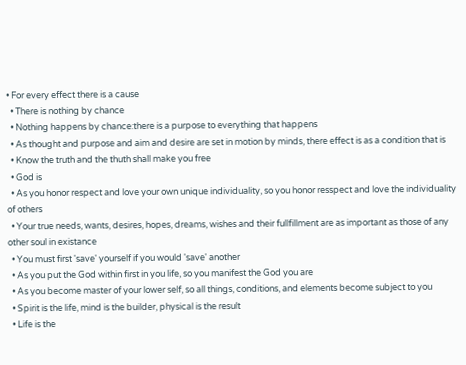• For every effect there is a cause
  • There is nothing by chance
  • Nothing happens by chance:there is a purpose to everything that happens
  • As thought and purpose and aim and desire are set in motion by minds, there effect is as a condition that is
  • Know the truth and the thuth shall make you free
  • God is
  • As you honor respect and love your own unique individuality, so you honor resspect and love the individuality of others
  • Your true needs, wants, desires, hopes, dreams, wishes and their fullfillment are as important as those of any other soul in existance
  • You must first 'save' yourself if you would 'save' another
  • As you put the God within first in you life, so you manifest the God you are
  • As you become master of your lower self, so all things, conditions, and elements become subject to you
  • Spirit is the life, mind is the builder, physical is the result
  • Life is the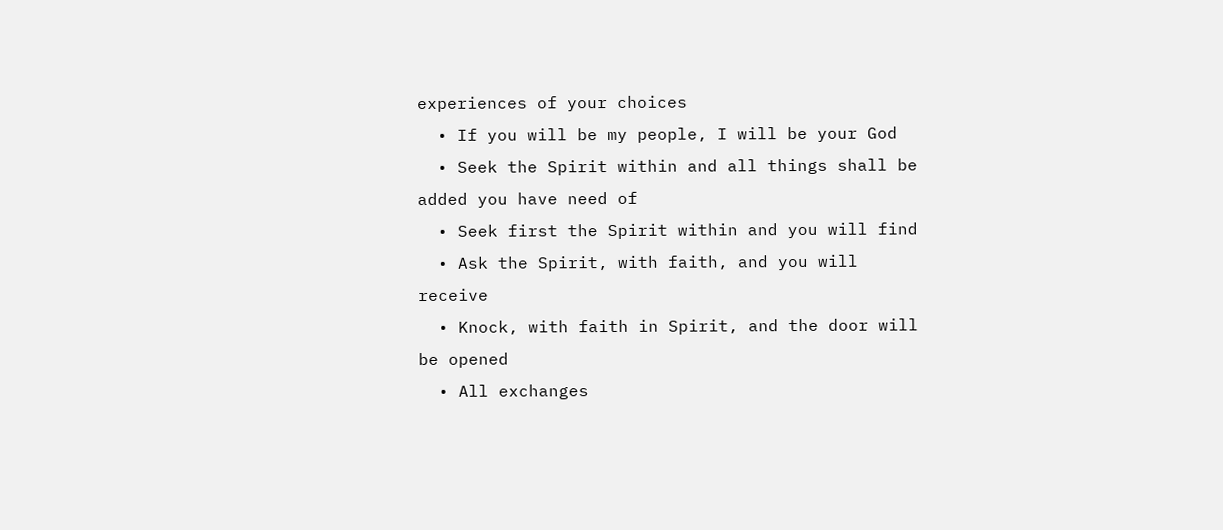experiences of your choices
  • If you will be my people, I will be your God
  • Seek the Spirit within and all things shall be added you have need of
  • Seek first the Spirit within and you will find
  • Ask the Spirit, with faith, and you will receive
  • Knock, with faith in Spirit, and the door will be opened
  • All exchanges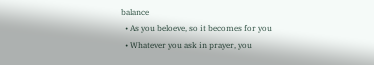balance
  • As you beloeve, so it becomes for you
  • Whatever you ask in prayer, you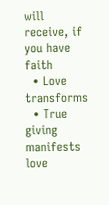will receive, if you have faith
  • Love transforms
  • True giving manifests love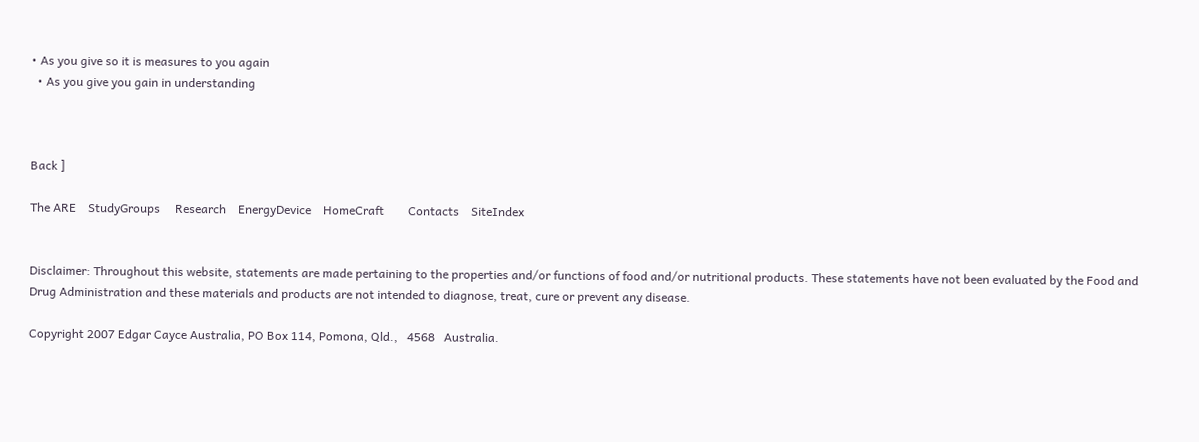• As you give so it is measures to you again
  • As you give you gain in understanding



Back ]

The ARE    StudyGroups     Research    EnergyDevice    HomeCraft        Contacts    SiteIndex


Disclaimer: Throughout this website, statements are made pertaining to the properties and/or functions of food and/or nutritional products. These statements have not been evaluated by the Food and Drug Administration and these materials and products are not intended to diagnose, treat, cure or prevent any disease.

Copyright 2007 Edgar Cayce Australia, PO Box 114, Pomona, Qld.,   4568   Australia.